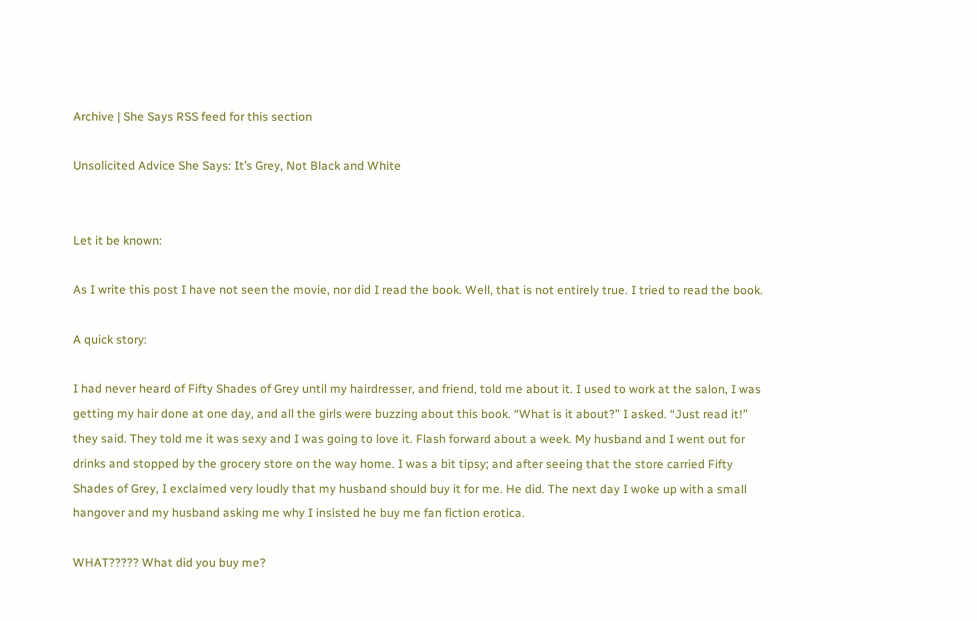Archive | She Says RSS feed for this section

Unsolicited Advice She Says: It’s Grey, Not Black and White


Let it be known:

As I write this post I have not seen the movie, nor did I read the book. Well, that is not entirely true. I tried to read the book.

A quick story:

I had never heard of Fifty Shades of Grey until my hairdresser, and friend, told me about it. I used to work at the salon, I was getting my hair done at one day, and all the girls were buzzing about this book. “What is it about?” I asked. “Just read it!” they said. They told me it was sexy and I was going to love it. Flash forward about a week. My husband and I went out for drinks and stopped by the grocery store on the way home. I was a bit tipsy; and after seeing that the store carried Fifty Shades of Grey, I exclaimed very loudly that my husband should buy it for me. He did. The next day I woke up with a small hangover and my husband asking me why I insisted he buy me fan fiction erotica.

WHAT????? What did you buy me?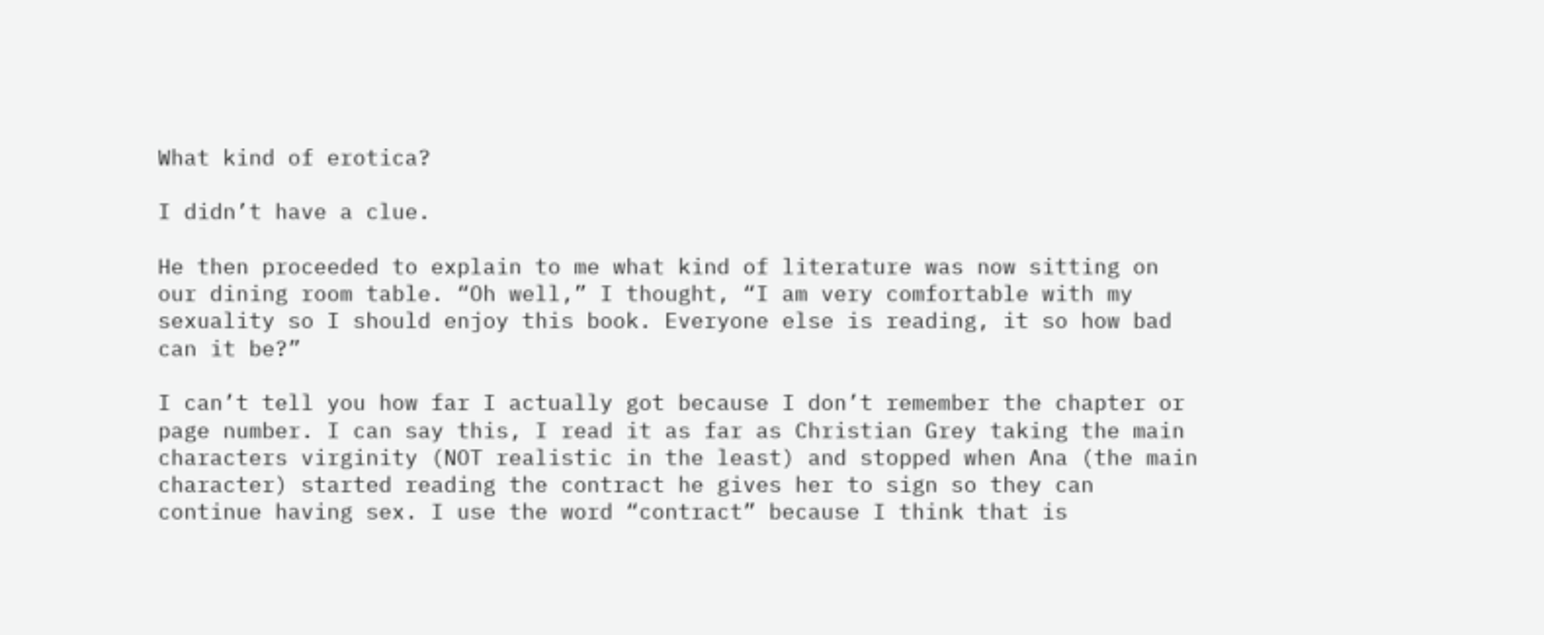What kind of erotica?

I didn’t have a clue.

He then proceeded to explain to me what kind of literature was now sitting on our dining room table. “Oh well,” I thought, “I am very comfortable with my sexuality so I should enjoy this book. Everyone else is reading, it so how bad can it be?”

I can’t tell you how far I actually got because I don’t remember the chapter or page number. I can say this, I read it as far as Christian Grey taking the main characters virginity (NOT realistic in the least) and stopped when Ana (the main character) started reading the contract he gives her to sign so they can continue having sex. I use the word “contract” because I think that is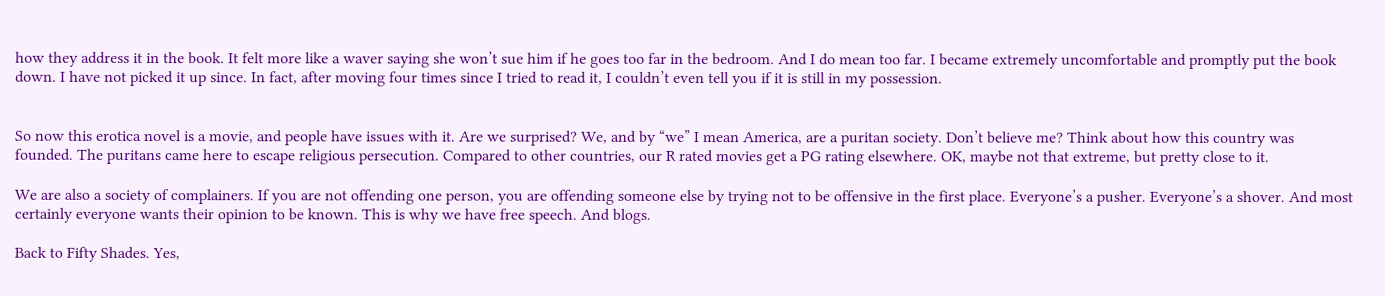how they address it in the book. It felt more like a waver saying she won’t sue him if he goes too far in the bedroom. And I do mean too far. I became extremely uncomfortable and promptly put the book down. I have not picked it up since. In fact, after moving four times since I tried to read it, I couldn’t even tell you if it is still in my possession.


So now this erotica novel is a movie, and people have issues with it. Are we surprised? We, and by “we” I mean America, are a puritan society. Don’t believe me? Think about how this country was founded. The puritans came here to escape religious persecution. Compared to other countries, our R rated movies get a PG rating elsewhere. OK, maybe not that extreme, but pretty close to it.

We are also a society of complainers. If you are not offending one person, you are offending someone else by trying not to be offensive in the first place. Everyone’s a pusher. Everyone’s a shover. And most certainly everyone wants their opinion to be known. This is why we have free speech. And blogs.

Back to Fifty Shades. Yes,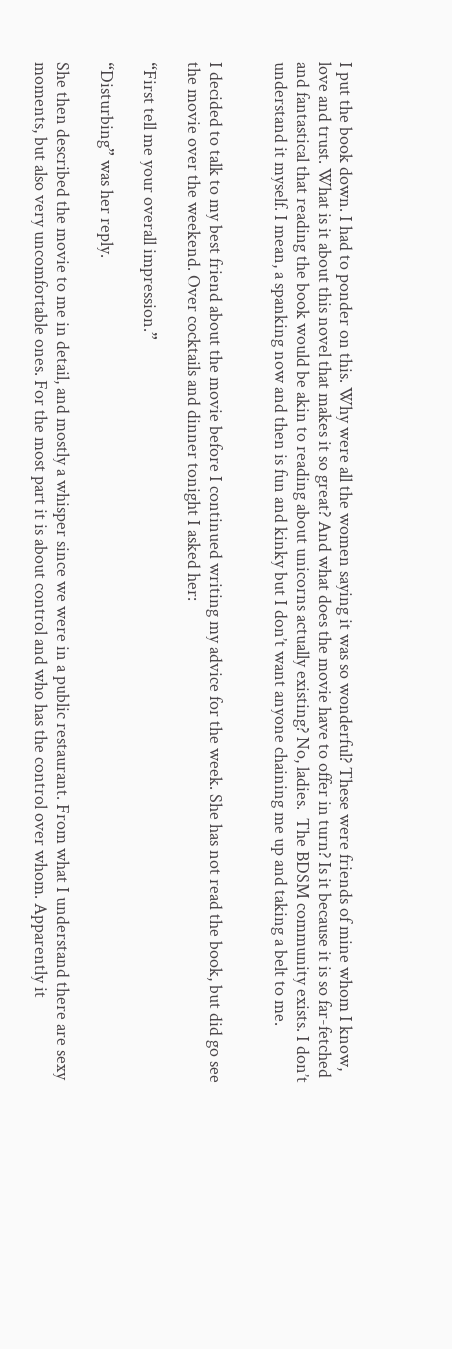I put the book down. I had to ponder on this. Why were all the women saying it was so wonderful? These were friends of mine whom I know, love and trust. What is it about this novel that makes it so great? And what does the movie have to offer in turn? Is it because it is so far-fetched and fantastical that reading the book would be akin to reading about unicorns actually existing? No, ladies.  The BDSM community exists. I don’t understand it myself. I mean, a spanking now and then is fun and kinky but I don’t want anyone chaining me up and taking a belt to me.


I decided to talk to my best friend about the movie before I continued writing my advice for the week. She has not read the book, but did go see the movie over the weekend. Over cocktails and dinner tonight I asked her:

“First tell me your overall impression.”

“Disturbing” was her reply.

She then described the movie to me in detail, and mostly a whisper since we were in a public restaurant. From what I understand there are sexy moments, but also very uncomfortable ones. For the most part it is about control and who has the control over whom. Apparently it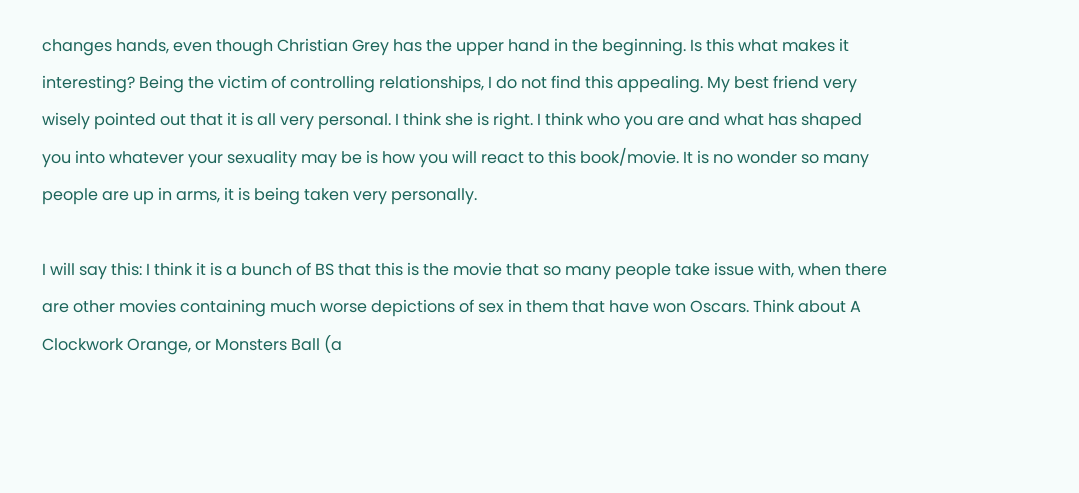changes hands, even though Christian Grey has the upper hand in the beginning. Is this what makes it interesting? Being the victim of controlling relationships, I do not find this appealing. My best friend very wisely pointed out that it is all very personal. I think she is right. I think who you are and what has shaped you into whatever your sexuality may be is how you will react to this book/movie. It is no wonder so many people are up in arms, it is being taken very personally.

I will say this: I think it is a bunch of BS that this is the movie that so many people take issue with, when there are other movies containing much worse depictions of sex in them that have won Oscars. Think about A Clockwork Orange, or Monsters Ball (a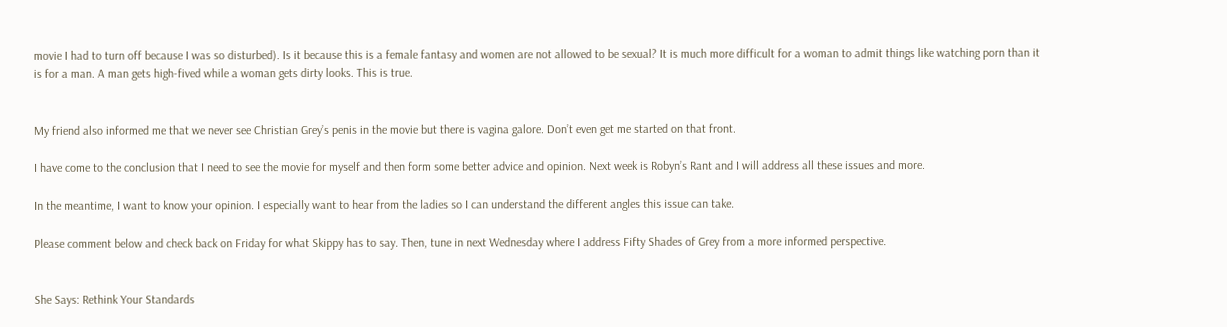movie I had to turn off because I was so disturbed). Is it because this is a female fantasy and women are not allowed to be sexual? It is much more difficult for a woman to admit things like watching porn than it is for a man. A man gets high-fived while a woman gets dirty looks. This is true.


My friend also informed me that we never see Christian Grey’s penis in the movie but there is vagina galore. Don’t even get me started on that front.

I have come to the conclusion that I need to see the movie for myself and then form some better advice and opinion. Next week is Robyn’s Rant and I will address all these issues and more.

In the meantime, I want to know your opinion. I especially want to hear from the ladies so I can understand the different angles this issue can take.

Please comment below and check back on Friday for what Skippy has to say. Then, tune in next Wednesday where I address Fifty Shades of Grey from a more informed perspective.


She Says: Rethink Your Standards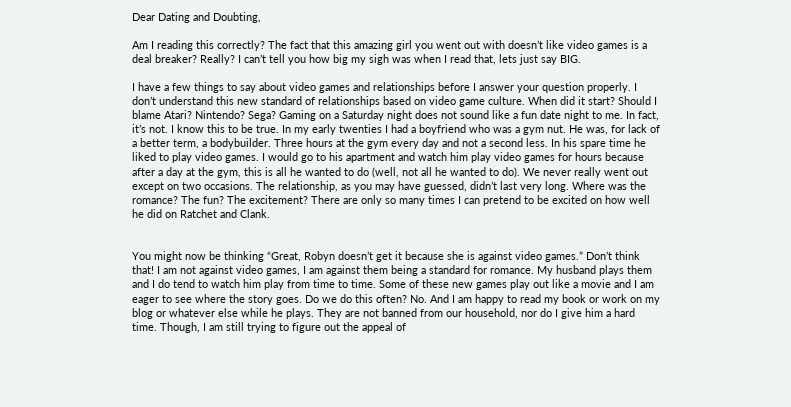Dear Dating and Doubting,

Am I reading this correctly? The fact that this amazing girl you went out with doesn’t like video games is a deal breaker? Really? I can’t tell you how big my sigh was when I read that, lets just say BIG.

I have a few things to say about video games and relationships before I answer your question properly. I don’t understand this new standard of relationships based on video game culture. When did it start? Should I blame Atari? Nintendo? Sega? Gaming on a Saturday night does not sound like a fun date night to me. In fact, it’s not. I know this to be true. In my early twenties I had a boyfriend who was a gym nut. He was, for lack of a better term, a bodybuilder. Three hours at the gym every day and not a second less. In his spare time he liked to play video games. I would go to his apartment and watch him play video games for hours because after a day at the gym, this is all he wanted to do (well, not all he wanted to do). We never really went out except on two occasions. The relationship, as you may have guessed, didn’t last very long. Where was the romance? The fun? The excitement? There are only so many times I can pretend to be excited on how well he did on Ratchet and Clank.


You might now be thinking “Great, Robyn doesn’t get it because she is against video games.” Don’t think that! I am not against video games, I am against them being a standard for romance. My husband plays them and I do tend to watch him play from time to time. Some of these new games play out like a movie and I am eager to see where the story goes. Do we do this often? No. And I am happy to read my book or work on my blog or whatever else while he plays. They are not banned from our household, nor do I give him a hard time. Though, I am still trying to figure out the appeal of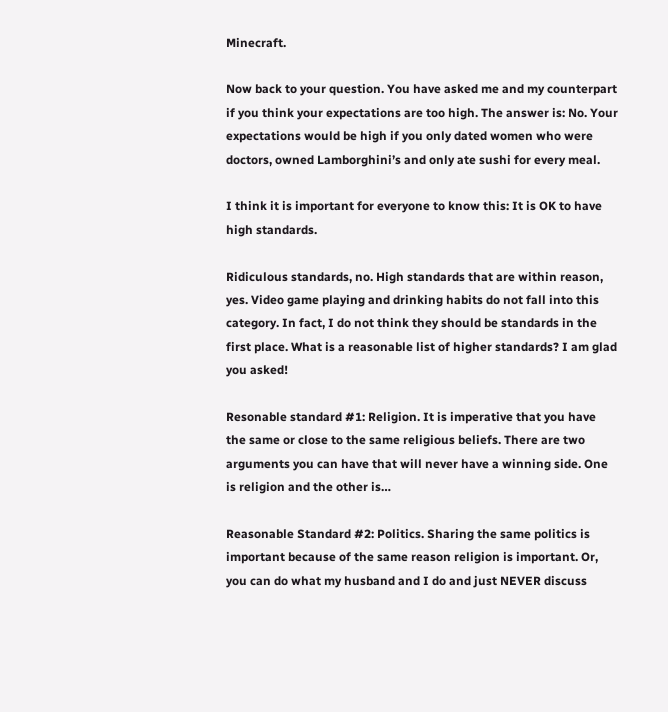Minecraft.

Now back to your question. You have asked me and my counterpart if you think your expectations are too high. The answer is: No. Your expectations would be high if you only dated women who were doctors, owned Lamborghini’s and only ate sushi for every meal.

I think it is important for everyone to know this: It is OK to have high standards.

Ridiculous standards, no. High standards that are within reason, yes. Video game playing and drinking habits do not fall into this category. In fact, I do not think they should be standards in the first place. What is a reasonable list of higher standards? I am glad you asked!

Resonable standard #1: Religion. It is imperative that you have the same or close to the same religious beliefs. There are two arguments you can have that will never have a winning side. One is religion and the other is…

Reasonable Standard #2: Politics. Sharing the same politics is important because of the same reason religion is important. Or, you can do what my husband and I do and just NEVER discuss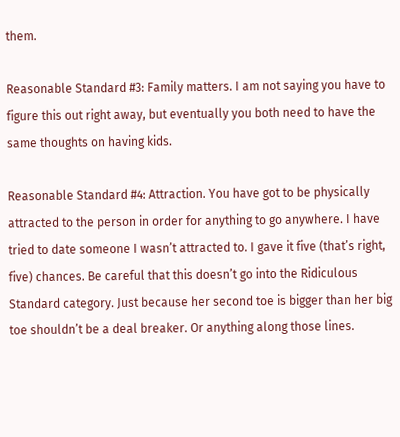them.

Reasonable Standard #3: Family matters. I am not saying you have to figure this out right away, but eventually you both need to have the same thoughts on having kids.

Reasonable Standard #4: Attraction. You have got to be physically attracted to the person in order for anything to go anywhere. I have tried to date someone I wasn’t attracted to. I gave it five (that’s right, five) chances. Be careful that this doesn’t go into the Ridiculous Standard category. Just because her second toe is bigger than her big toe shouldn’t be a deal breaker. Or anything along those lines.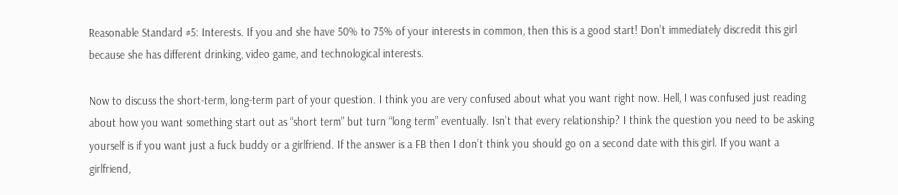Reasonable Standard #5: Interests. If you and she have 50% to 75% of your interests in common, then this is a good start! Don’t immediately discredit this girl because she has different drinking, video game, and technological interests.

Now to discuss the short-term, long-term part of your question. I think you are very confused about what you want right now. Hell, I was confused just reading about how you want something start out as “short term” but turn “long term” eventually. Isn’t that every relationship? I think the question you need to be asking yourself is if you want just a fuck buddy or a girlfriend. If the answer is a FB then I don’t think you should go on a second date with this girl. If you want a girlfriend,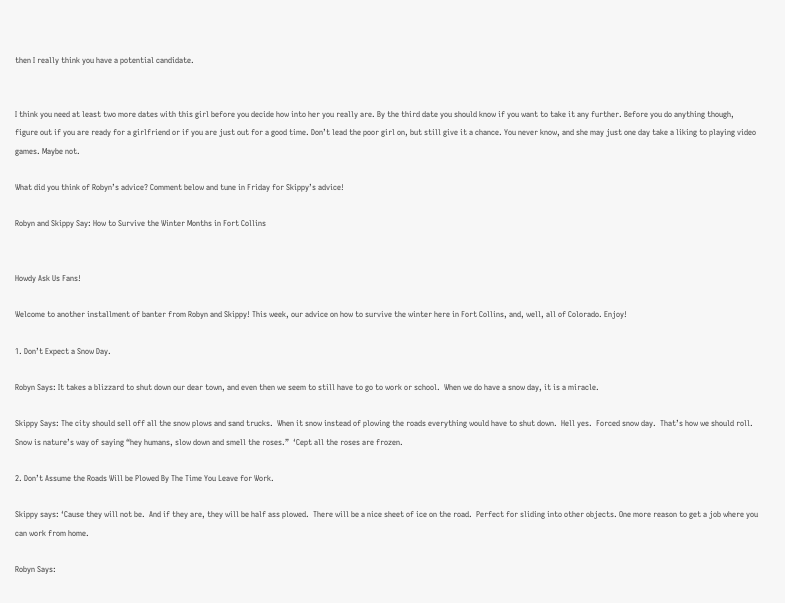then I really think you have a potential candidate.


I think you need at least two more dates with this girl before you decide how into her you really are. By the third date you should know if you want to take it any further. Before you do anything though, figure out if you are ready for a girlfriend or if you are just out for a good time. Don’t lead the poor girl on, but still give it a chance. You never know, and she may just one day take a liking to playing video games. Maybe not.

What did you think of Robyn’s advice? Comment below and tune in Friday for Skippy’s advice!

Robyn and Skippy Say: How to Survive the Winter Months in Fort Collins


Howdy Ask Us Fans!

Welcome to another installment of banter from Robyn and Skippy! This week, our advice on how to survive the winter here in Fort Collins, and, well, all of Colorado. Enjoy!

1. Don’t Expect a Snow Day.

Robyn Says: It takes a blizzard to shut down our dear town, and even then we seem to still have to go to work or school.  When we do have a snow day, it is a miracle.

Skippy Says: The city should sell off all the snow plows and sand trucks.  When it snow instead of plowing the roads everything would have to shut down.  Hell yes.  Forced snow day.  That’s how we should roll.  Snow is nature’s way of saying “hey humans, slow down and smell the roses.”  ‘Cept all the roses are frozen.

2. Don’t Assume the Roads Will be Plowed By The Time You Leave for Work.

Skippy says: ‘Cause they will not be.  And if they are, they will be half ass plowed.  There will be a nice sheet of ice on the road.  Perfect for sliding into other objects. One more reason to get a job where you can work from home.

Robyn Says: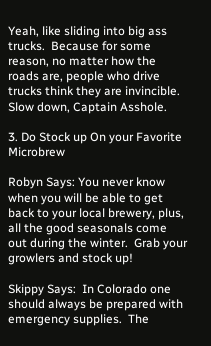Yeah, like sliding into big ass trucks.  Because for some reason, no matter how the roads are, people who drive trucks think they are invincible. Slow down, Captain Asshole.

3. Do Stock up On your Favorite Microbrew

Robyn Says: You never know when you will be able to get back to your local brewery, plus, all the good seasonals come out during the winter.  Grab your growlers and stock up!

Skippy Says:  In Colorado one should always be prepared with emergency supplies.  The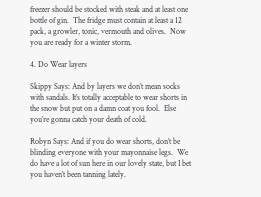freezer should be stocked with steak and at least one bottle of gin.  The fridge must contain at least a 12 pack, a growler, tonic, vermouth and olives.  Now you are ready for a winter storm.

4. Do Wear layers

Skippy Says: And by layers we don’t mean socks with sandals. It’s totally acceptable to wear shorts in the snow but put on a damn coat you fool.  Else you’re gonna catch your death of cold.

Robyn Says: And if you do wear shorts, don’t be blinding everyone with your mayonnaise legs.  We do have a lot of sun here in our lovely state, but I bet you haven’t been tanning lately.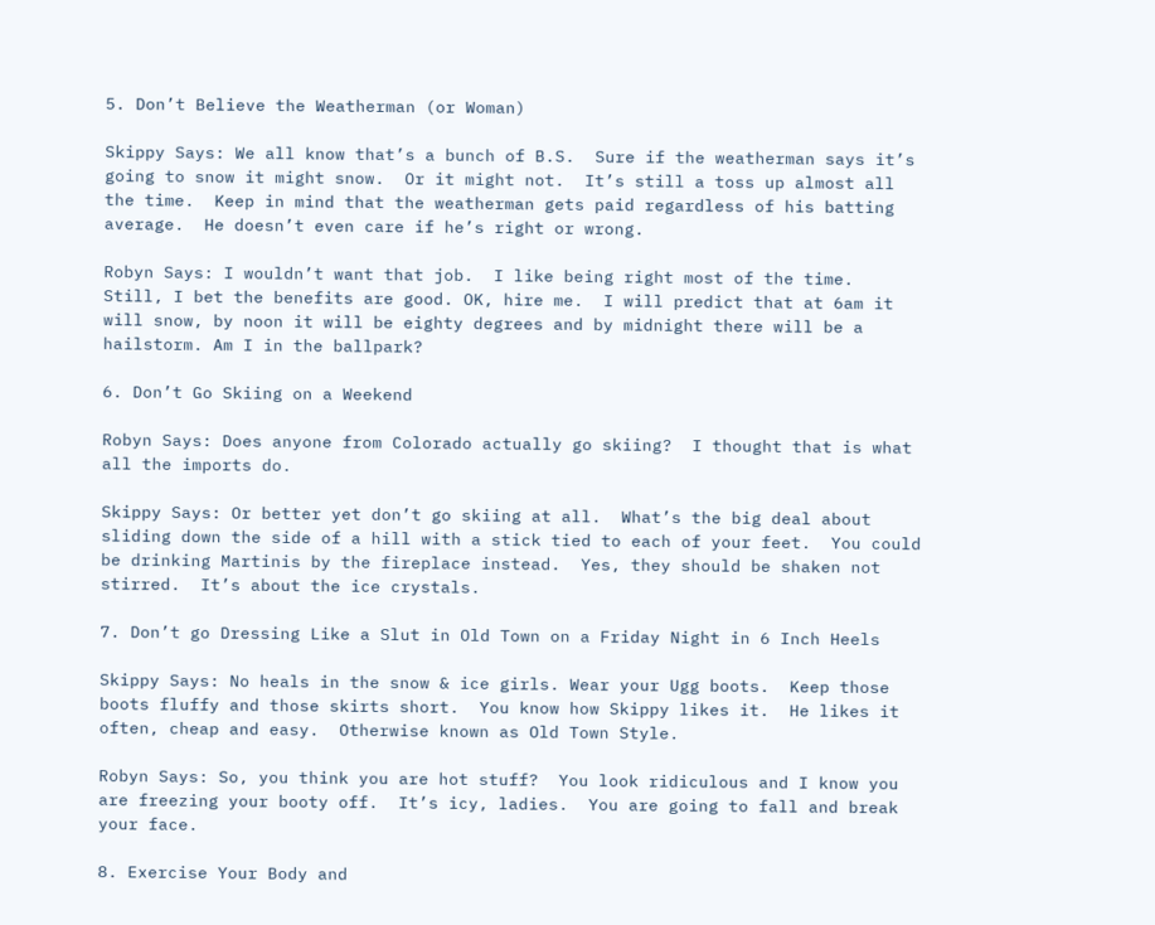5. Don’t Believe the Weatherman (or Woman)

Skippy Says: We all know that’s a bunch of B.S.  Sure if the weatherman says it’s going to snow it might snow.  Or it might not.  It’s still a toss up almost all the time.  Keep in mind that the weatherman gets paid regardless of his batting average.  He doesn’t even care if he’s right or wrong.

Robyn Says: I wouldn’t want that job.  I like being right most of the time.  Still, I bet the benefits are good. OK, hire me.  I will predict that at 6am it will snow, by noon it will be eighty degrees and by midnight there will be a hailstorm. Am I in the ballpark?

6. Don’t Go Skiing on a Weekend

Robyn Says: Does anyone from Colorado actually go skiing?  I thought that is what all the imports do.

Skippy Says: Or better yet don’t go skiing at all.  What’s the big deal about sliding down the side of a hill with a stick tied to each of your feet.  You could be drinking Martinis by the fireplace instead.  Yes, they should be shaken not stirred.  It’s about the ice crystals.

7. Don’t go Dressing Like a Slut in Old Town on a Friday Night in 6 Inch Heels

Skippy Says: No heals in the snow & ice girls. Wear your Ugg boots.  Keep those boots fluffy and those skirts short.  You know how Skippy likes it.  He likes it often, cheap and easy.  Otherwise known as Old Town Style.

Robyn Says: So, you think you are hot stuff?  You look ridiculous and I know you are freezing your booty off.  It’s icy, ladies.  You are going to fall and break your face.

8. Exercise Your Body and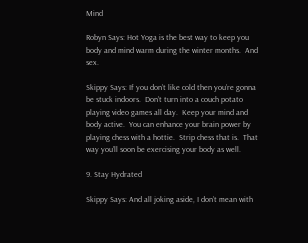Mind

Robyn Says: Hot Yoga is the best way to keep you body and mind warm during the winter months.  And sex.

Skippy Says: If you don’t like cold then you’re gonna be stuck indoors.  Don’t turn into a couch potato playing video games all day.  Keep your mind and body active.  You can enhance your brain power by playing chess with a hottie.  Strip chess that is.  That way you’ll soon be exercising your body as well.

9. Stay Hydrated

Skippy Says: And all joking aside, I don’t mean with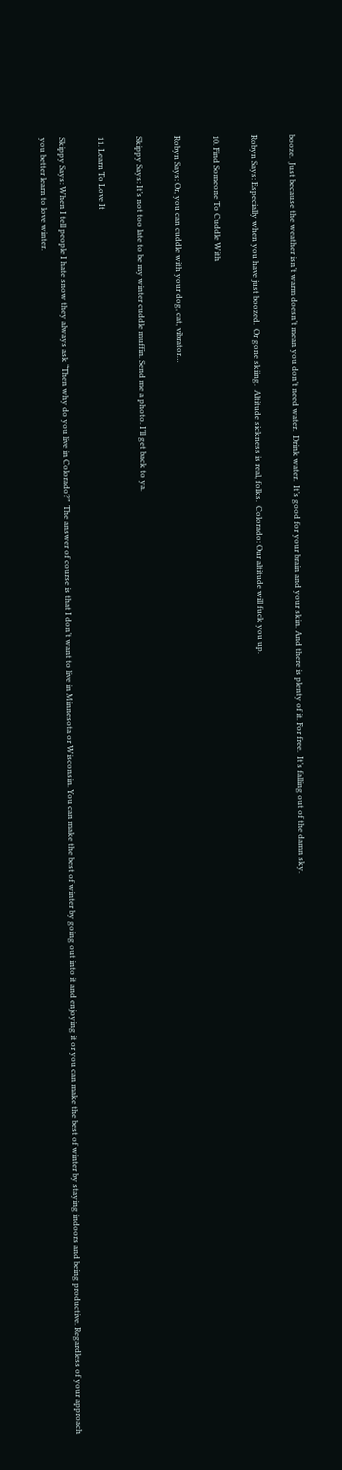booze.  Just because the weather isn’t warm doesn’t mean you don’t need water.  Drink water.  It’s good for your brain and your skin. And there is plenty of it. For free.  It’s falling out of the damn sky.

Robyn Says: Especially when you have just boozed.  Or gone skiing.  Altitude sickness is real, folks.  Colorado: Our altitude will fuck you up.

10. Find Someone To Cuddle With

Robyn Says: Or, you can cuddle with your dog, cat, vibrator…

Skippy Says: It’s not too late to be my winter cuddle muffin. Send me a photo. I’ll get back to ya.

11. Learn To Love It

Skippy Says: When I tell people I hate snow they always ask “Then why do you live in Colorado?”  The answer of course is that I don’t want to live in Minnesota or Wisconsin. You can make the best of winter by going out into it and enjoying it or you can make the best of winter by staying indoors and being productive. Regardless of your approach you better learn to love winter.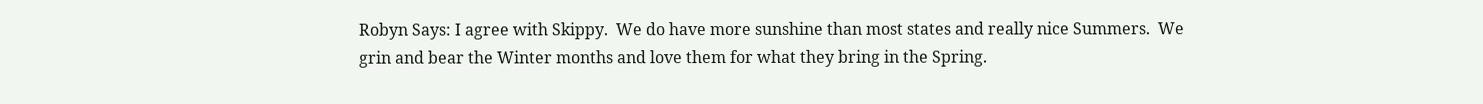Robyn Says: I agree with Skippy.  We do have more sunshine than most states and really nice Summers.  We grin and bear the Winter months and love them for what they bring in the Spring.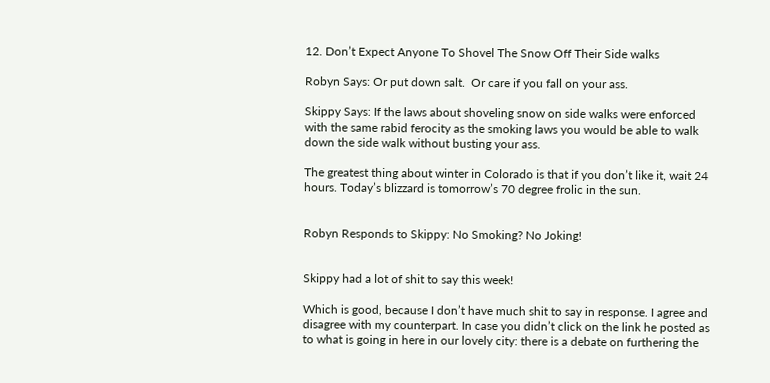12. Don’t Expect Anyone To Shovel The Snow Off Their Side walks

Robyn Says: Or put down salt.  Or care if you fall on your ass.

Skippy Says: If the laws about shoveling snow on side walks were enforced with the same rabid ferocity as the smoking laws you would be able to walk down the side walk without busting your ass.

The greatest thing about winter in Colorado is that if you don’t like it, wait 24 hours. Today’s blizzard is tomorrow’s 70 degree frolic in the sun.


Robyn Responds to Skippy: No Smoking? No Joking!


Skippy had a lot of shit to say this week!

Which is good, because I don’t have much shit to say in response. I agree and disagree with my counterpart. In case you didn’t click on the link he posted as to what is going in here in our lovely city: there is a debate on furthering the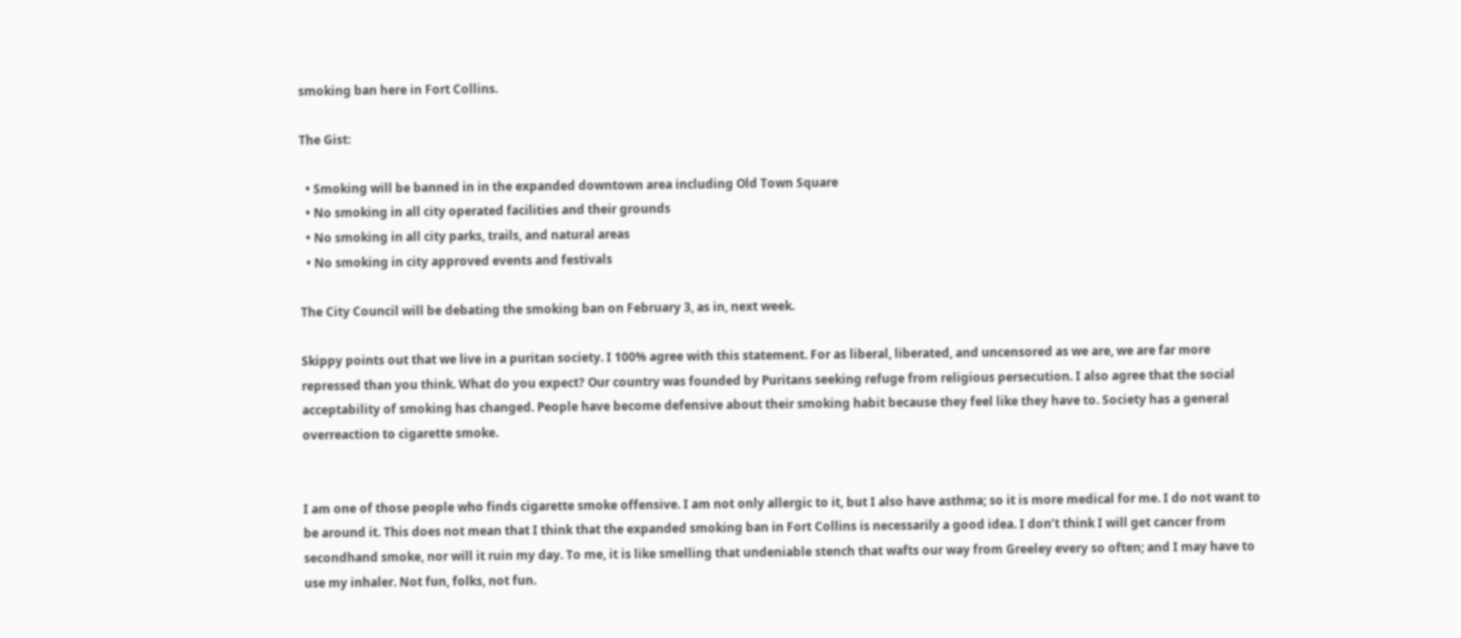smoking ban here in Fort Collins.

The Gist:

  • Smoking will be banned in in the expanded downtown area including Old Town Square
  • No smoking in all city operated facilities and their grounds
  • No smoking in all city parks, trails, and natural areas
  • No smoking in city approved events and festivals

The City Council will be debating the smoking ban on February 3, as in, next week.

Skippy points out that we live in a puritan society. I 100% agree with this statement. For as liberal, liberated, and uncensored as we are, we are far more repressed than you think. What do you expect? Our country was founded by Puritans seeking refuge from religious persecution. I also agree that the social acceptability of smoking has changed. People have become defensive about their smoking habit because they feel like they have to. Society has a general overreaction to cigarette smoke.


I am one of those people who finds cigarette smoke offensive. I am not only allergic to it, but I also have asthma; so it is more medical for me. I do not want to be around it. This does not mean that I think that the expanded smoking ban in Fort Collins is necessarily a good idea. I don’t think I will get cancer from secondhand smoke, nor will it ruin my day. To me, it is like smelling that undeniable stench that wafts our way from Greeley every so often; and I may have to use my inhaler. Not fun, folks, not fun.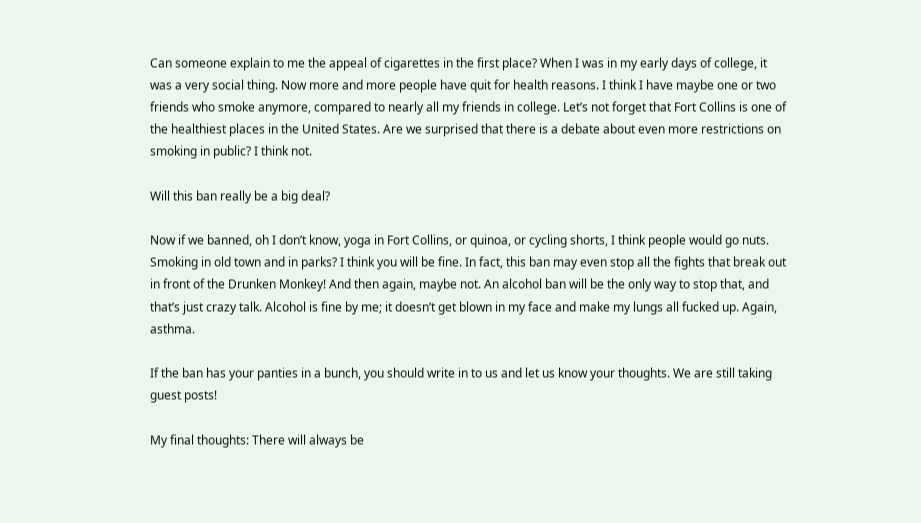Can someone explain to me the appeal of cigarettes in the first place? When I was in my early days of college, it was a very social thing. Now more and more people have quit for health reasons. I think I have maybe one or two friends who smoke anymore, compared to nearly all my friends in college. Let’s not forget that Fort Collins is one of the healthiest places in the United States. Are we surprised that there is a debate about even more restrictions on smoking in public? I think not.

Will this ban really be a big deal?

Now if we banned, oh I don’t know, yoga in Fort Collins, or quinoa, or cycling shorts, I think people would go nuts. Smoking in old town and in parks? I think you will be fine. In fact, this ban may even stop all the fights that break out in front of the Drunken Monkey! And then again, maybe not. An alcohol ban will be the only way to stop that, and that’s just crazy talk. Alcohol is fine by me; it doesn’t get blown in my face and make my lungs all fucked up. Again, asthma.

If the ban has your panties in a bunch, you should write in to us and let us know your thoughts. We are still taking guest posts!

My final thoughts: There will always be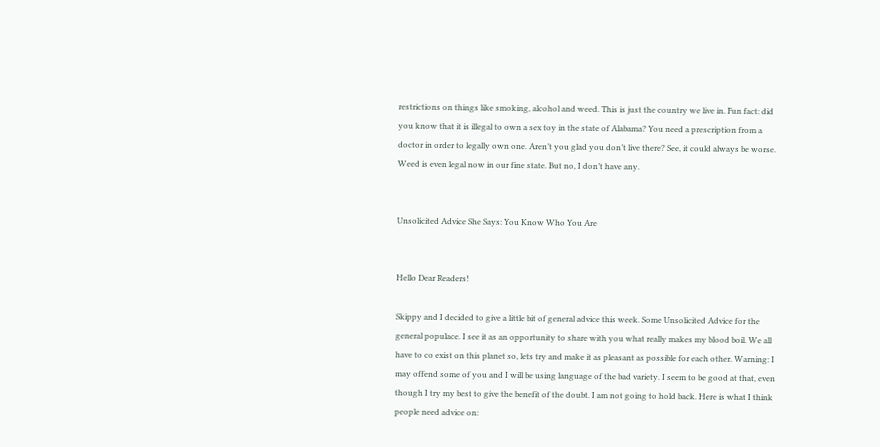restrictions on things like smoking, alcohol and weed. This is just the country we live in. Fun fact: did you know that it is illegal to own a sex toy in the state of Alabama? You need a prescription from a doctor in order to legally own one. Aren’t you glad you don’t live there? See, it could always be worse. Weed is even legal now in our fine state. But no, I don’t have any.


Unsolicited Advice She Says: You Know Who You Are


Hello Dear Readers!

Skippy and I decided to give a little bit of general advice this week. Some Unsolicited Advice for the general populace. I see it as an opportunity to share with you what really makes my blood boil. We all have to co exist on this planet so, lets try and make it as pleasant as possible for each other. Warning: I may offend some of you and I will be using language of the bad variety. I seem to be good at that, even though I try my best to give the benefit of the doubt. I am not going to hold back. Here is what I think people need advice on: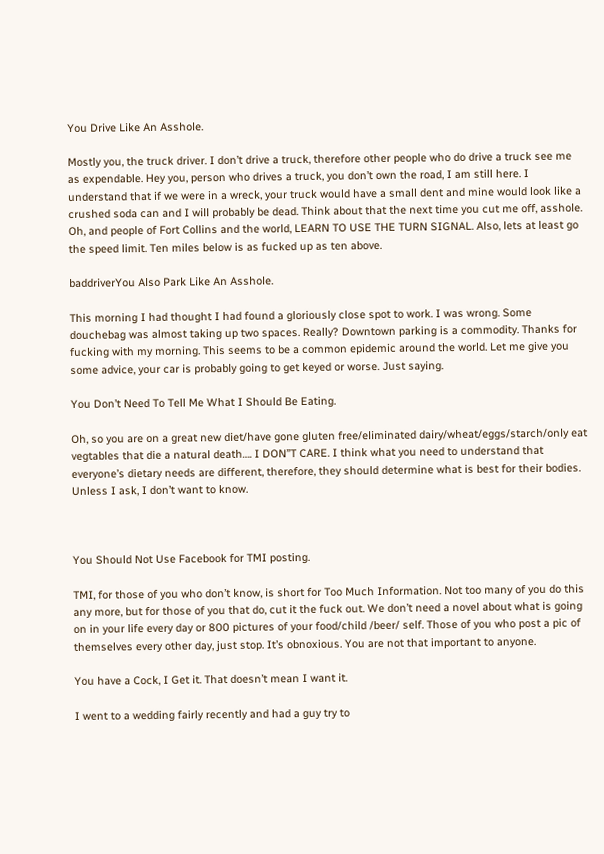You Drive Like An Asshole.

Mostly you, the truck driver. I don’t drive a truck, therefore other people who do drive a truck see me as expendable. Hey you, person who drives a truck, you don’t own the road, I am still here. I understand that if we were in a wreck, your truck would have a small dent and mine would look like a crushed soda can and I will probably be dead. Think about that the next time you cut me off, asshole. Oh, and people of Fort Collins and the world, LEARN TO USE THE TURN SIGNAL. Also, lets at least go the speed limit. Ten miles below is as fucked up as ten above.

baddriverYou Also Park Like An Asshole.

This morning I had thought I had found a gloriously close spot to work. I was wrong. Some douchebag was almost taking up two spaces. Really? Downtown parking is a commodity. Thanks for fucking with my morning. This seems to be a common epidemic around the world. Let me give you some advice, your car is probably going to get keyed or worse. Just saying.

You Don’t Need To Tell Me What I Should Be Eating.

Oh, so you are on a great new diet/have gone gluten free/eliminated dairy/wheat/eggs/starch/only eat vegtables that die a natural death…. I DON”T CARE. I think what you need to understand that everyone’s dietary needs are different, therefore, they should determine what is best for their bodies. Unless I ask, I don’t want to know.



You Should Not Use Facebook for TMI posting.

TMI, for those of you who don’t know, is short for Too Much Information. Not too many of you do this any more, but for those of you that do, cut it the fuck out. We don’t need a novel about what is going on in your life every day or 800 pictures of your food/child /beer/ self. Those of you who post a pic of themselves every other day, just stop. It’s obnoxious. You are not that important to anyone.

You have a Cock, I Get it. That doesn’t mean I want it.

I went to a wedding fairly recently and had a guy try to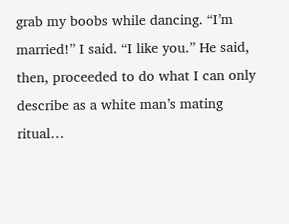grab my boobs while dancing. “I’m married!” I said. “I like you.” He said, then, proceeded to do what I can only describe as a white man’s mating ritual…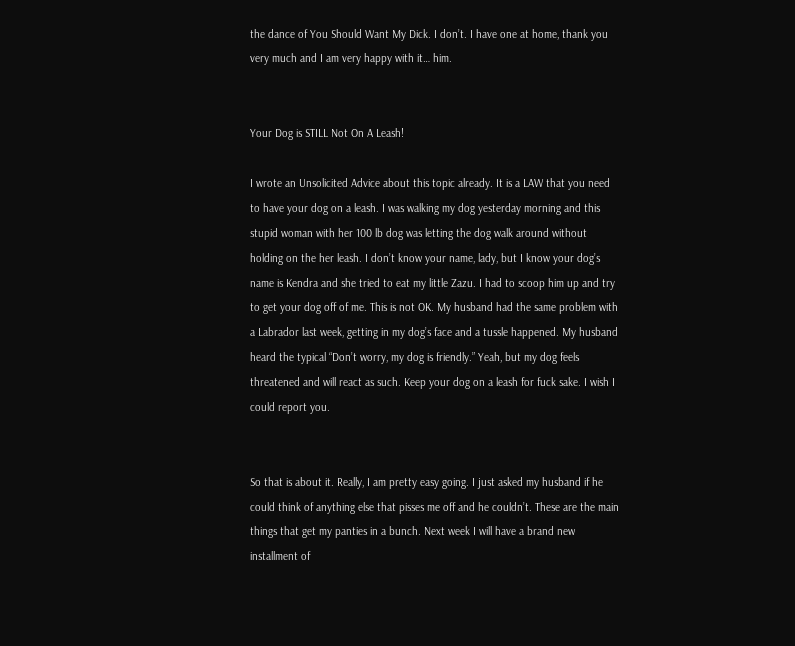the dance of You Should Want My Dick. I don’t. I have one at home, thank you very much and I am very happy with it… him.


Your Dog is STILL Not On A Leash!

I wrote an Unsolicited Advice about this topic already. It is a LAW that you need to have your dog on a leash. I was walking my dog yesterday morning and this stupid woman with her 100 lb dog was letting the dog walk around without holding on the her leash. I don’t know your name, lady, but I know your dog’s name is Kendra and she tried to eat my little Zazu. I had to scoop him up and try to get your dog off of me. This is not OK. My husband had the same problem with a Labrador last week, getting in my dog’s face and a tussle happened. My husband heard the typical “Don’t worry, my dog is friendly.” Yeah, but my dog feels threatened and will react as such. Keep your dog on a leash for fuck sake. I wish I could report you.


So that is about it. Really, I am pretty easy going. I just asked my husband if he could think of anything else that pisses me off and he couldn’t. These are the main things that get my panties in a bunch. Next week I will have a brand new installment of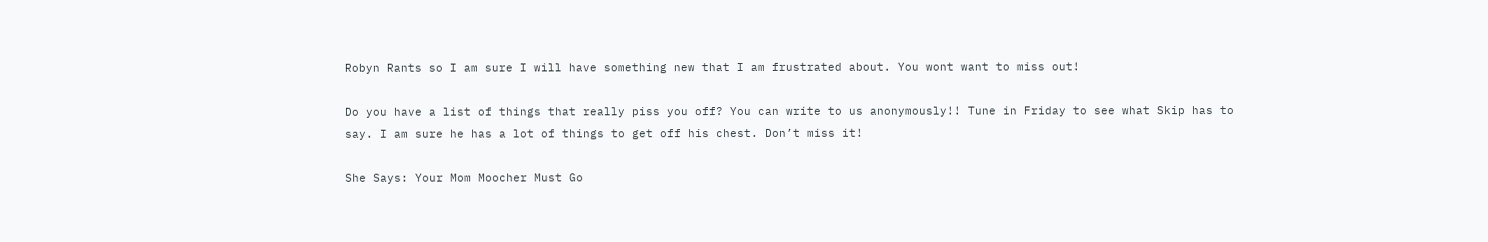Robyn Rants so I am sure I will have something new that I am frustrated about. You wont want to miss out!

Do you have a list of things that really piss you off? You can write to us anonymously!! Tune in Friday to see what Skip has to say. I am sure he has a lot of things to get off his chest. Don’t miss it!

She Says: Your Mom Moocher Must Go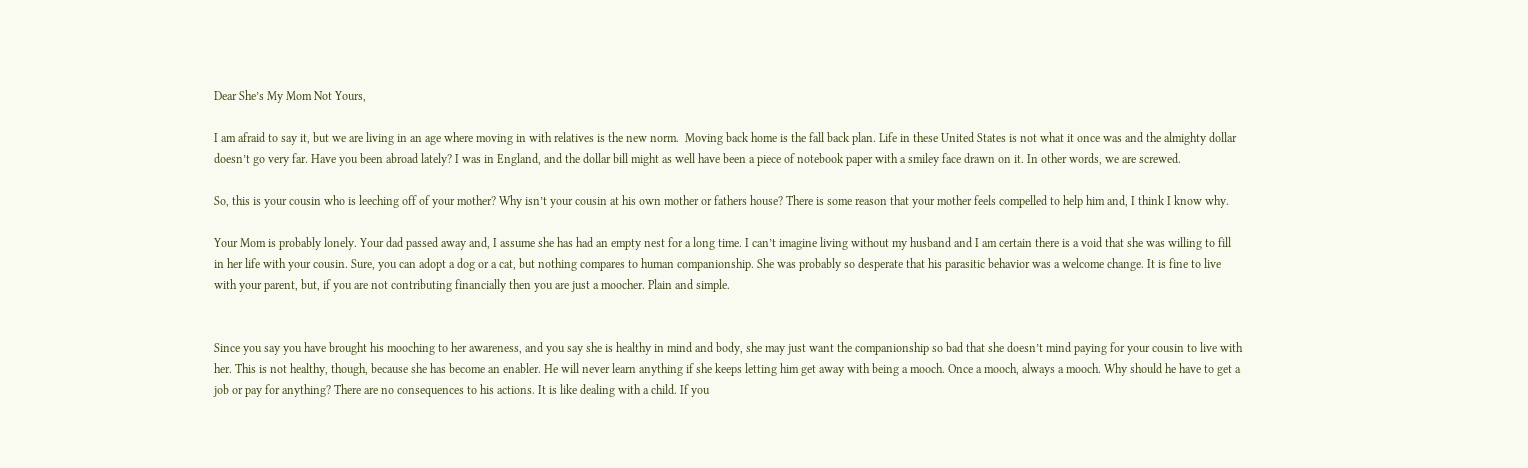Dear She’s My Mom Not Yours,

I am afraid to say it, but we are living in an age where moving in with relatives is the new norm.  Moving back home is the fall back plan. Life in these United States is not what it once was and the almighty dollar doesn’t go very far. Have you been abroad lately? I was in England, and the dollar bill might as well have been a piece of notebook paper with a smiley face drawn on it. In other words, we are screwed.

So, this is your cousin who is leeching off of your mother? Why isn’t your cousin at his own mother or fathers house? There is some reason that your mother feels compelled to help him and, I think I know why.

Your Mom is probably lonely. Your dad passed away and, I assume she has had an empty nest for a long time. I can’t imagine living without my husband and I am certain there is a void that she was willing to fill in her life with your cousin. Sure, you can adopt a dog or a cat, but nothing compares to human companionship. She was probably so desperate that his parasitic behavior was a welcome change. It is fine to live with your parent, but, if you are not contributing financially then you are just a moocher. Plain and simple.


Since you say you have brought his mooching to her awareness, and you say she is healthy in mind and body, she may just want the companionship so bad that she doesn’t mind paying for your cousin to live with her. This is not healthy, though, because she has become an enabler. He will never learn anything if she keeps letting him get away with being a mooch. Once a mooch, always a mooch. Why should he have to get a job or pay for anything? There are no consequences to his actions. It is like dealing with a child. If you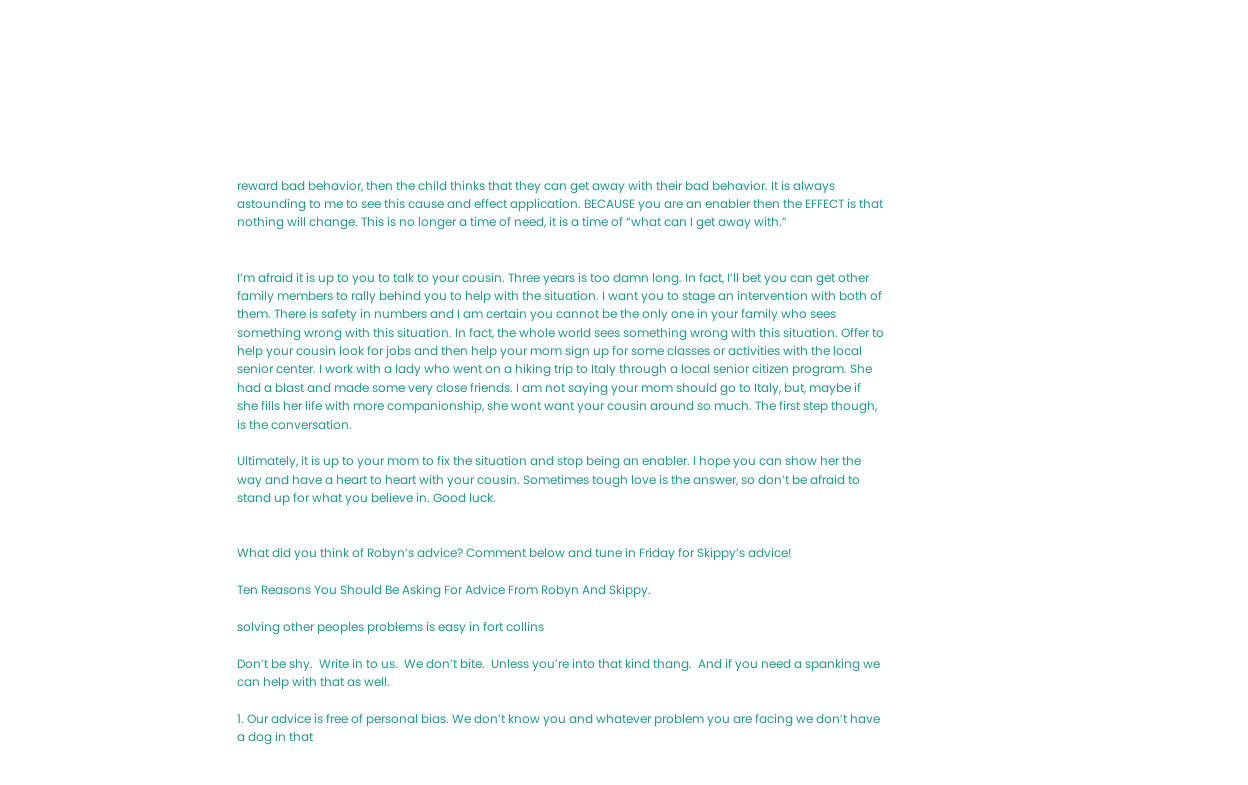reward bad behavior, then the child thinks that they can get away with their bad behavior. It is always astounding to me to see this cause and effect application. BECAUSE you are an enabler then the EFFECT is that nothing will change. This is no longer a time of need, it is a time of “what can I get away with.”


I’m afraid it is up to you to talk to your cousin. Three years is too damn long. In fact, I’ll bet you can get other family members to rally behind you to help with the situation. I want you to stage an intervention with both of them. There is safety in numbers and I am certain you cannot be the only one in your family who sees something wrong with this situation. In fact, the whole world sees something wrong with this situation. Offer to help your cousin look for jobs and then help your mom sign up for some classes or activities with the local senior center. I work with a lady who went on a hiking trip to Italy through a local senior citizen program. She had a blast and made some very close friends. I am not saying your mom should go to Italy, but, maybe if she fills her life with more companionship, she wont want your cousin around so much. The first step though, is the conversation.

Ultimately, it is up to your mom to fix the situation and stop being an enabler. I hope you can show her the way and have a heart to heart with your cousin. Sometimes tough love is the answer, so don’t be afraid to stand up for what you believe in. Good luck.


What did you think of Robyn’s advice? Comment below and tune in Friday for Skippy’s advice!

Ten Reasons You Should Be Asking For Advice From Robyn And Skippy.

solving other peoples problems is easy in fort collins

Don’t be shy.  Write in to us.  We don’t bite.  Unless you’re into that kind thang.  And if you need a spanking we can help with that as well.

1. Our advice is free of personal bias. We don’t know you and whatever problem you are facing we don’t have a dog in that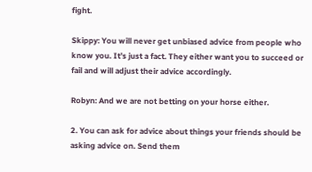fight.

Skippy: You will never get unbiased advice from people who know you. It’s just a fact. They either want you to succeed or fail and will adjust their advice accordingly.

Robyn: And we are not betting on your horse either.

2. You can ask for advice about things your friends should be asking advice on. Send them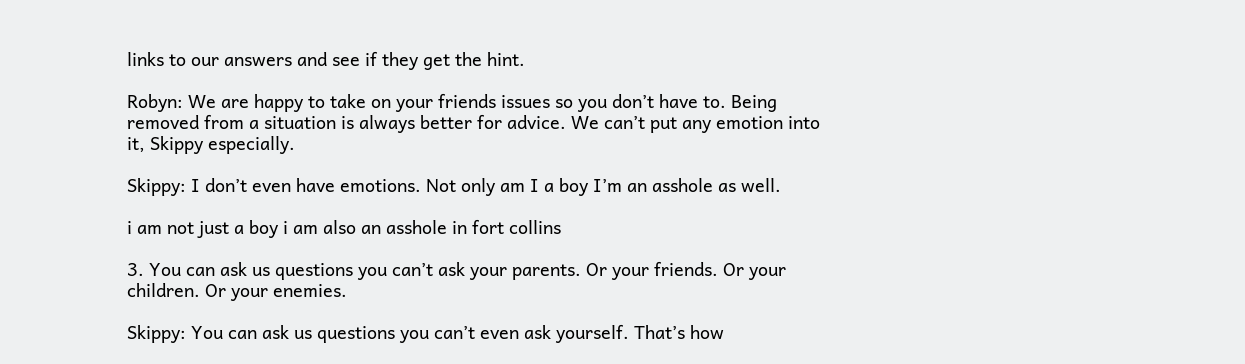links to our answers and see if they get the hint.

Robyn: We are happy to take on your friends issues so you don’t have to. Being removed from a situation is always better for advice. We can’t put any emotion into it, Skippy especially.

Skippy: I don’t even have emotions. Not only am I a boy I’m an asshole as well.

i am not just a boy i am also an asshole in fort collins

3. You can ask us questions you can’t ask your parents. Or your friends. Or your children. Or your enemies.

Skippy: You can ask us questions you can’t even ask yourself. That’s how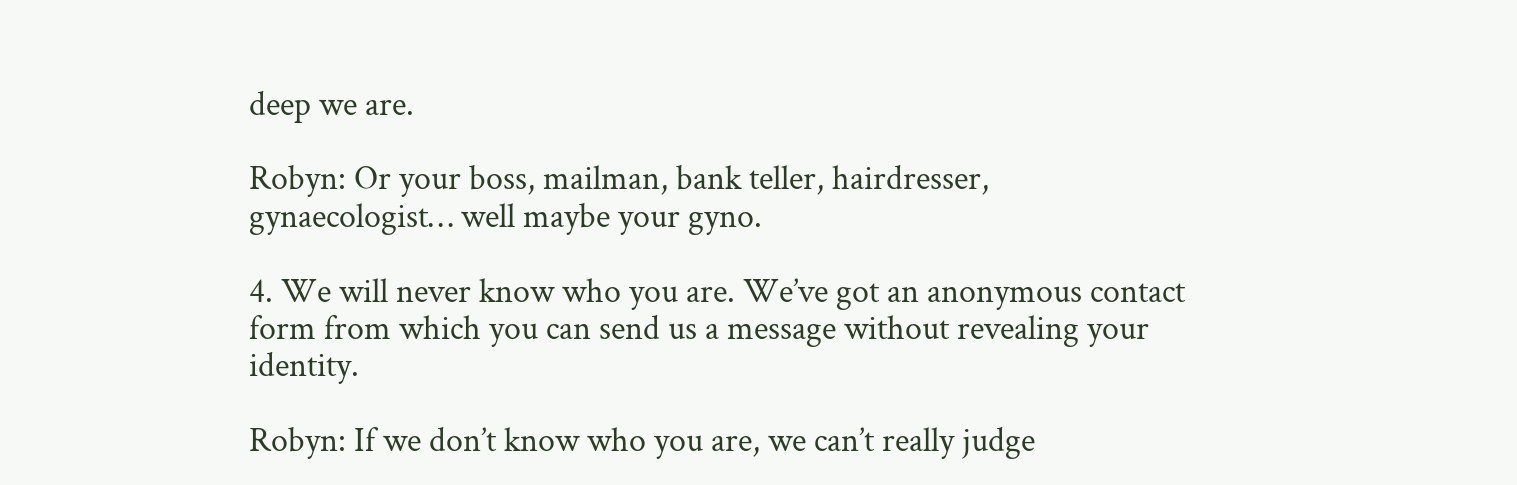deep we are.

Robyn: Or your boss, mailman, bank teller, hairdresser, gynaecologist… well maybe your gyno.

4. We will never know who you are. We’ve got an anonymous contact form from which you can send us a message without revealing your identity.

Robyn: If we don’t know who you are, we can’t really judge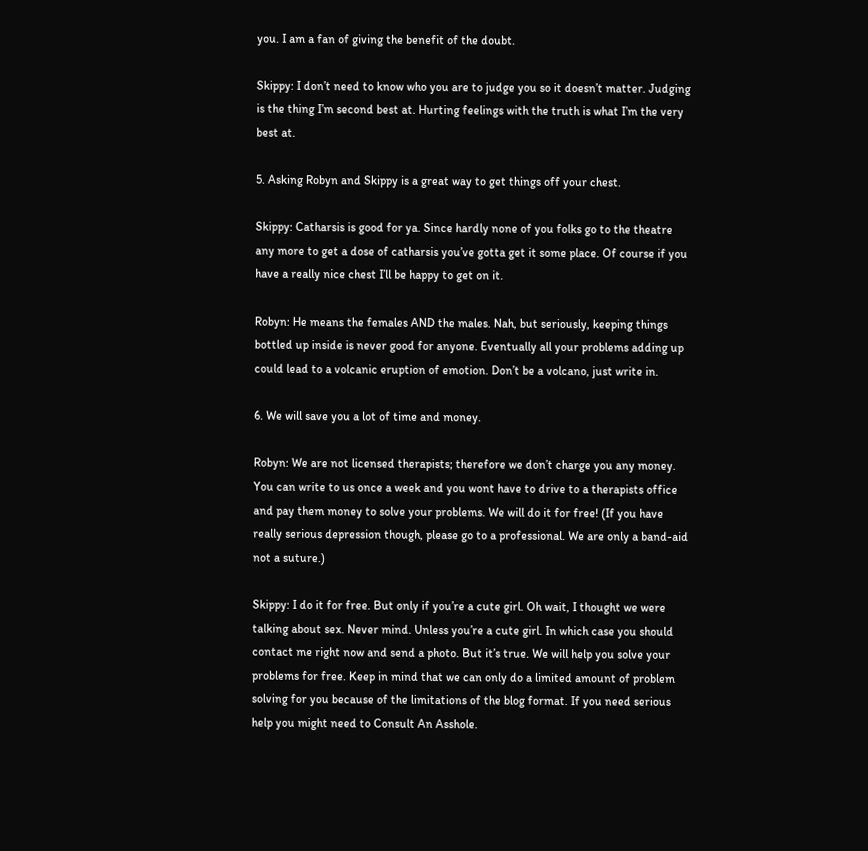you. I am a fan of giving the benefit of the doubt.

Skippy: I don’t need to know who you are to judge you so it doesn’t matter. Judging is the thing I’m second best at. Hurting feelings with the truth is what I’m the very best at.

5. Asking Robyn and Skippy is a great way to get things off your chest.

Skippy: Catharsis is good for ya. Since hardly none of you folks go to the theatre any more to get a dose of catharsis you’ve gotta get it some place. Of course if you have a really nice chest I’ll be happy to get on it.

Robyn: He means the females AND the males. Nah, but seriously, keeping things bottled up inside is never good for anyone. Eventually all your problems adding up could lead to a volcanic eruption of emotion. Don’t be a volcano, just write in.

6. We will save you a lot of time and money.

Robyn: We are not licensed therapists; therefore we don’t charge you any money. You can write to us once a week and you wont have to drive to a therapists office and pay them money to solve your problems. We will do it for free! (If you have really serious depression though, please go to a professional. We are only a band-aid not a suture.)

Skippy: I do it for free. But only if you’re a cute girl. Oh wait, I thought we were talking about sex. Never mind. Unless you’re a cute girl. In which case you should contact me right now and send a photo. But it’s true. We will help you solve your problems for free. Keep in mind that we can only do a limited amount of problem solving for you because of the limitations of the blog format. If you need serious help you might need to Consult An Asshole.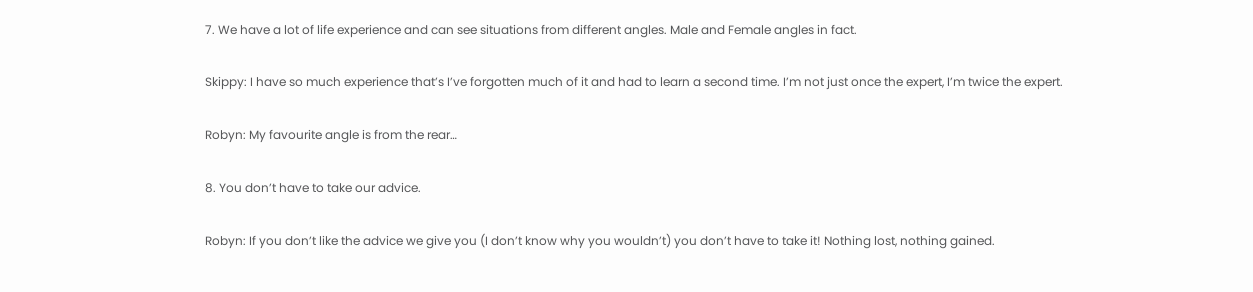7. We have a lot of life experience and can see situations from different angles. Male and Female angles in fact.

Skippy: I have so much experience that’s I’ve forgotten much of it and had to learn a second time. I’m not just once the expert, I’m twice the expert.

Robyn: My favourite angle is from the rear…

8. You don’t have to take our advice.

Robyn: If you don’t like the advice we give you (I don’t know why you wouldn’t) you don’t have to take it! Nothing lost, nothing gained.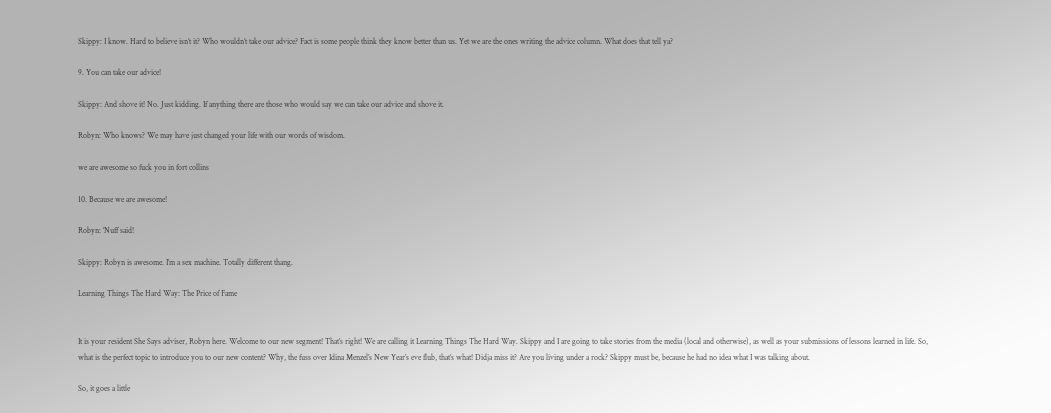Skippy: I know. Hard to believe isn’t it? Who wouldn’t take our advice? Fact is some people think they know better than us. Yet we are the ones writing the advice column. What does that tell ya?

9. You can take our advice!

Skippy: And shove it! No. Just kidding. If anything there are those who would say we can take our advice and shove it.

Robyn: Who knows? We may have just changed your life with our words of wisdom.

we are awesome so fuck you in fort collins

10. Because we are awesome!

Robyn: ‘Nuff said!

Skippy: Robyn is awesome. I’m a sex machine. Totally different thang.

Learning Things The Hard Way: The Price of Fame


It is your resident She Says adviser, Robyn here. Welcome to our new segment! That’s right! We are calling it Learning Things The Hard Way. Skippy and I are going to take stories from the media (local and otherwise), as well as your submissions of lessons learned in life. So, what is the perfect topic to introduce you to our new content? Why, the fuss over Idina Menzel’s New Year’s eve flub, that’s what! Didja miss it? Are you living under a rock? Skippy must be, because he had no idea what I was talking about.

So, it goes a little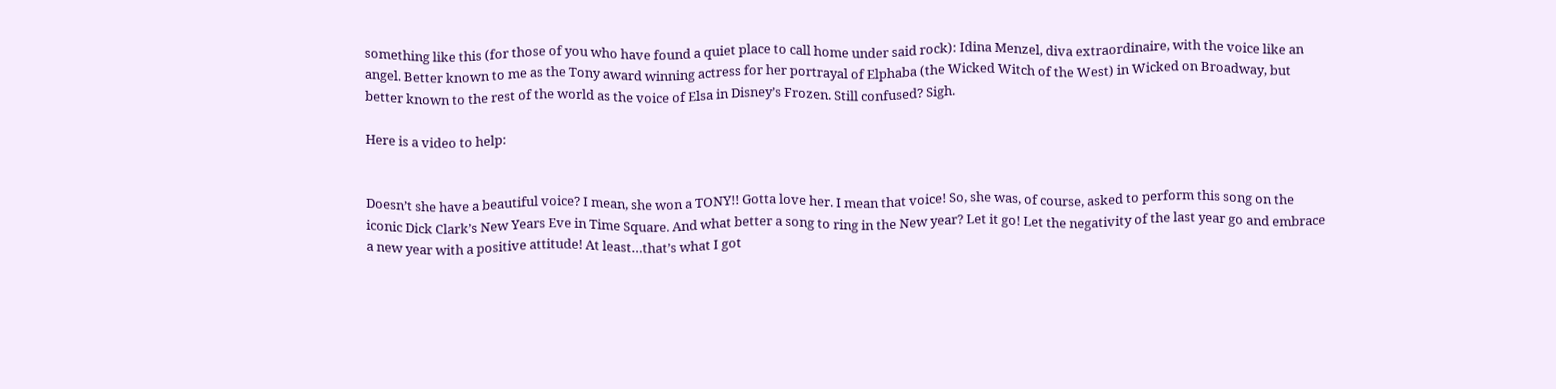something like this (for those of you who have found a quiet place to call home under said rock): Idina Menzel, diva extraordinaire, with the voice like an angel. Better known to me as the Tony award winning actress for her portrayal of Elphaba (the Wicked Witch of the West) in Wicked on Broadway, but better known to the rest of the world as the voice of Elsa in Disney’s Frozen. Still confused? Sigh.

Here is a video to help:


Doesn’t she have a beautiful voice? I mean, she won a TONY!! Gotta love her. I mean that voice! So, she was, of course, asked to perform this song on the iconic Dick Clark’s New Years Eve in Time Square. And what better a song to ring in the New year? Let it go! Let the negativity of the last year go and embrace a new year with a positive attitude! At least…that’s what I got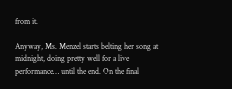from it.

Anyway, Ms. Menzel starts belting her song at midnight, doing pretty well for a live performance… until the end. On the final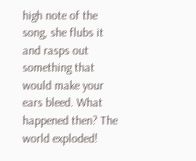high note of the song, she flubs it and rasps out something that would make your ears bleed. What happened then? The world exploded!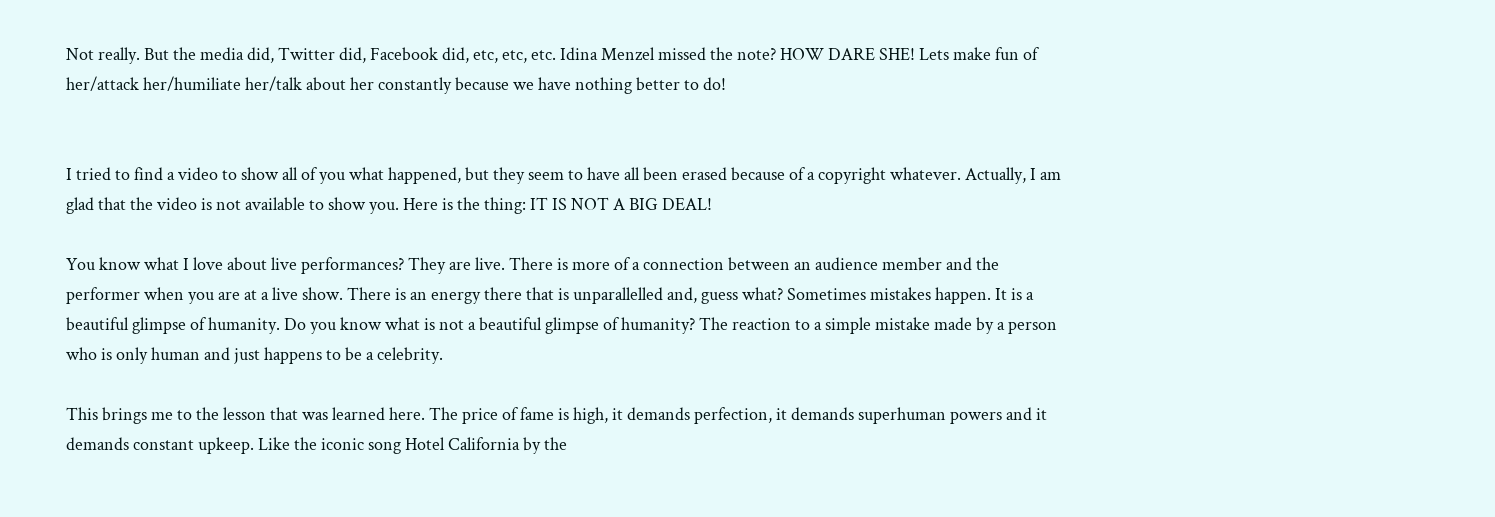Not really. But the media did, Twitter did, Facebook did, etc, etc, etc. Idina Menzel missed the note? HOW DARE SHE! Lets make fun of her/attack her/humiliate her/talk about her constantly because we have nothing better to do!


I tried to find a video to show all of you what happened, but they seem to have all been erased because of a copyright whatever. Actually, I am glad that the video is not available to show you. Here is the thing: IT IS NOT A BIG DEAL!

You know what I love about live performances? They are live. There is more of a connection between an audience member and the performer when you are at a live show. There is an energy there that is unparallelled and, guess what? Sometimes mistakes happen. It is a beautiful glimpse of humanity. Do you know what is not a beautiful glimpse of humanity? The reaction to a simple mistake made by a person who is only human and just happens to be a celebrity.

This brings me to the lesson that was learned here. The price of fame is high, it demands perfection, it demands superhuman powers and it demands constant upkeep. Like the iconic song Hotel California by the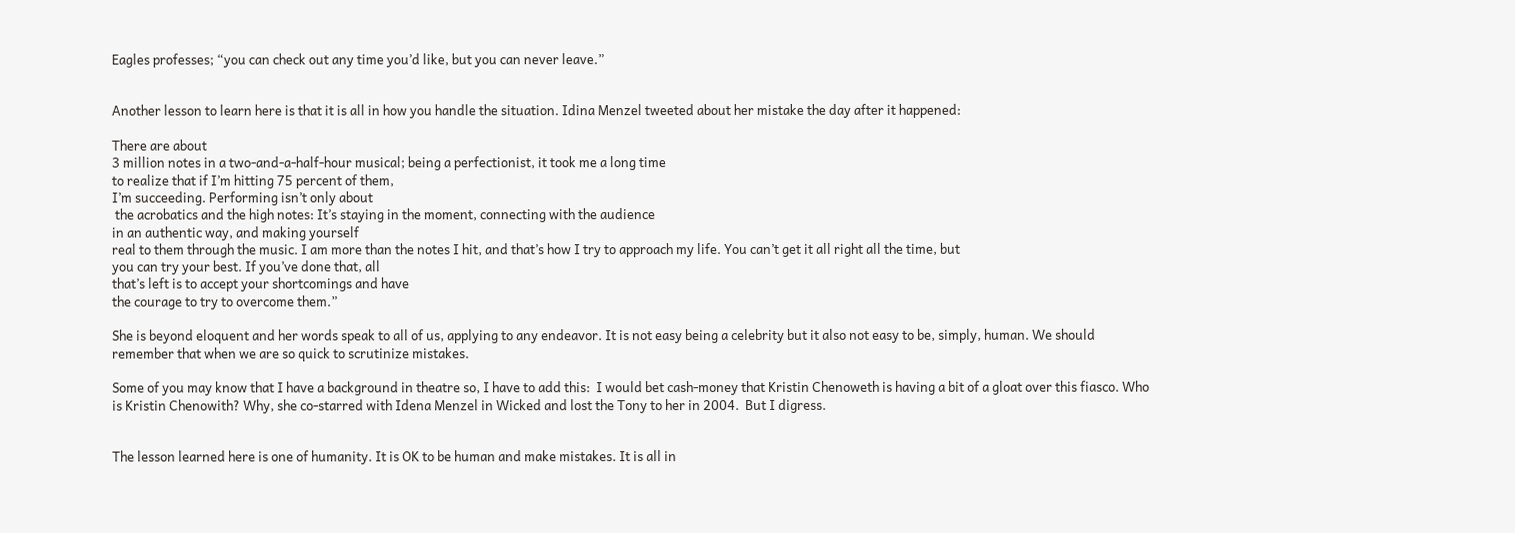Eagles professes; “you can check out any time you’d like, but you can never leave.”


Another lesson to learn here is that it is all in how you handle the situation. Idina Menzel tweeted about her mistake the day after it happened:

There are about
3 million notes in a two-and-a-half-hour musical; being a perfectionist, it took me a long time
to realize that if I’m hitting 75 percent of them,
I’m succeeding. Performing isn’t only about
 the acrobatics and the high notes: It’s staying in the moment, connecting with the audience
in an authentic way, and making yourself
real to them through the music. I am more than the notes I hit, and that’s how I try to approach my life. You can’t get it all right all the time, but
you can try your best. If you’ve done that, all
that’s left is to accept your shortcomings and have
the courage to try to overcome them.”

She is beyond eloquent and her words speak to all of us, applying to any endeavor. It is not easy being a celebrity but it also not easy to be, simply, human. We should remember that when we are so quick to scrutinize mistakes.

Some of you may know that I have a background in theatre so, I have to add this:  I would bet cash-money that Kristin Chenoweth is having a bit of a gloat over this fiasco. Who is Kristin Chenowith? Why, she co-starred with Idena Menzel in Wicked and lost the Tony to her in 2004.  But I digress.


The lesson learned here is one of humanity. It is OK to be human and make mistakes. It is all in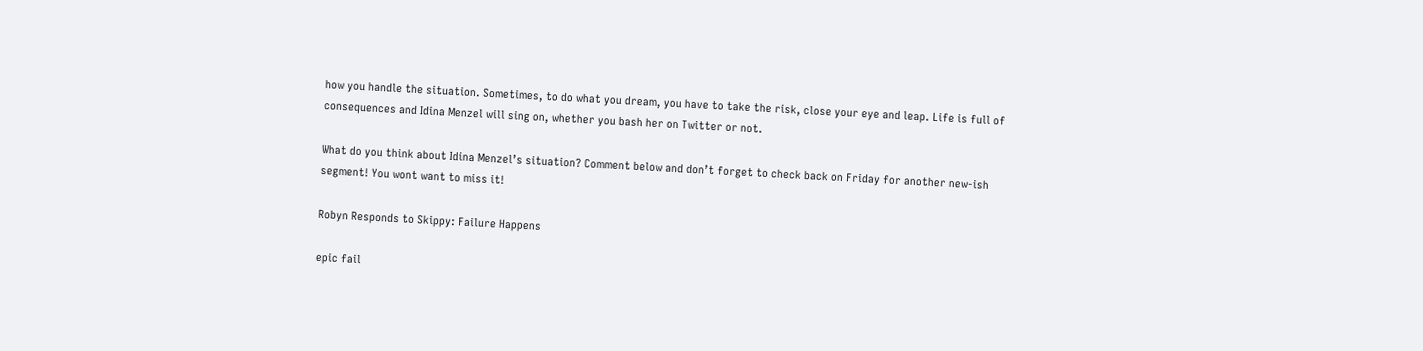how you handle the situation. Sometimes, to do what you dream, you have to take the risk, close your eye and leap. Life is full of consequences and Idina Menzel will sing on, whether you bash her on Twitter or not.

What do you think about Idina Menzel’s situation? Comment below and don’t forget to check back on Friday for another new-ish segment! You wont want to miss it!

Robyn Responds to Skippy: Failure Happens

epic fail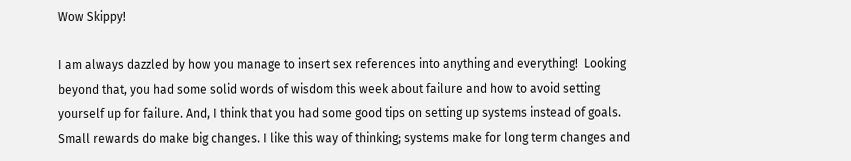Wow Skippy!

I am always dazzled by how you manage to insert sex references into anything and everything!  Looking beyond that, you had some solid words of wisdom this week about failure and how to avoid setting yourself up for failure. And, I think that you had some good tips on setting up systems instead of goals. Small rewards do make big changes. I like this way of thinking; systems make for long term changes and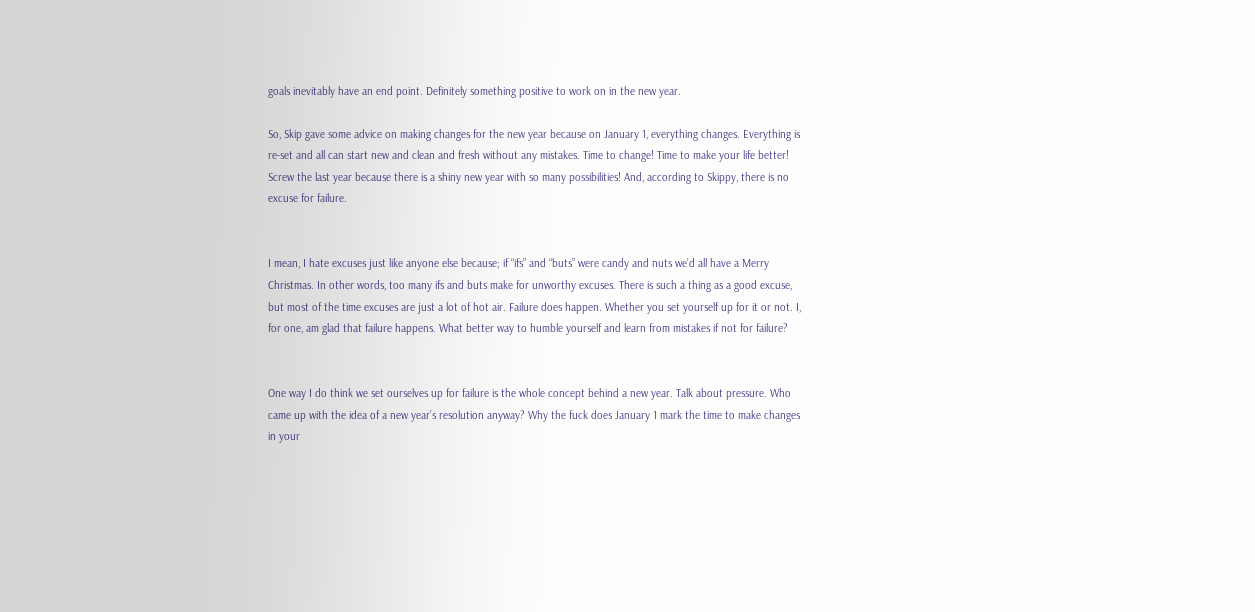goals inevitably have an end point. Definitely something positive to work on in the new year.

So, Skip gave some advice on making changes for the new year because on January 1, everything changes. Everything is re-set and all can start new and clean and fresh without any mistakes. Time to change! Time to make your life better! Screw the last year because there is a shiny new year with so many possibilities! And, according to Skippy, there is no excuse for failure.


I mean, I hate excuses just like anyone else because; if “ifs” and “buts” were candy and nuts we’d all have a Merry Christmas. In other words, too many ifs and buts make for unworthy excuses. There is such a thing as a good excuse, but most of the time excuses are just a lot of hot air. Failure does happen. Whether you set yourself up for it or not. I, for one, am glad that failure happens. What better way to humble yourself and learn from mistakes if not for failure?


One way I do think we set ourselves up for failure is the whole concept behind a new year. Talk about pressure. Who came up with the idea of a new year’s resolution anyway? Why the fuck does January 1 mark the time to make changes in your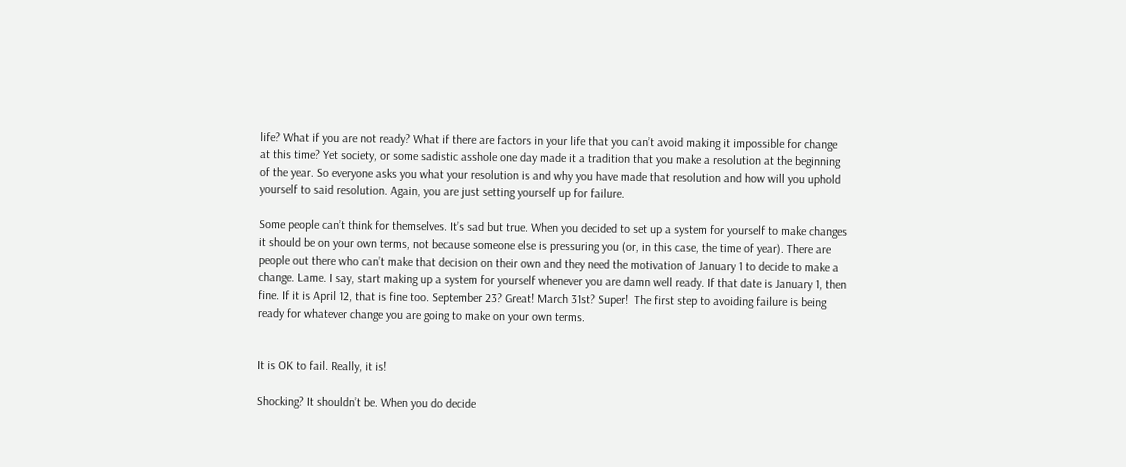life? What if you are not ready? What if there are factors in your life that you can’t avoid making it impossible for change at this time? Yet society, or some sadistic asshole one day made it a tradition that you make a resolution at the beginning of the year. So everyone asks you what your resolution is and why you have made that resolution and how will you uphold yourself to said resolution. Again, you are just setting yourself up for failure.

Some people can’t think for themselves. It’s sad but true. When you decided to set up a system for yourself to make changes it should be on your own terms, not because someone else is pressuring you (or, in this case, the time of year). There are people out there who can’t make that decision on their own and they need the motivation of January 1 to decide to make a change. Lame. I say, start making up a system for yourself whenever you are damn well ready. If that date is January 1, then fine. If it is April 12, that is fine too. September 23? Great! March 31st? Super!  The first step to avoiding failure is being ready for whatever change you are going to make on your own terms.


It is OK to fail. Really, it is!

Shocking? It shouldn’t be. When you do decide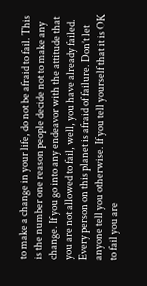to make a change in your life, do not be afraid to fail. This is the number one reason people decide not to make any change. If you go into any endeavor with the attitude that you are not allowed to fail, well, you have already failed. Every person on this planet is afraid of failure. Don’t let anyone tell you otherwise. If you tell yourself that it is OK to fail you are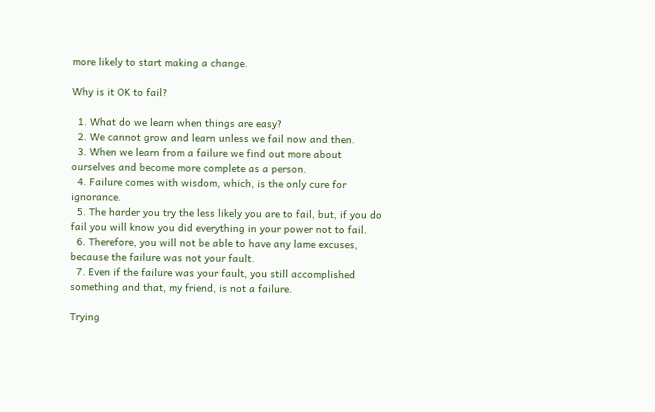more likely to start making a change.

Why is it OK to fail?

  1. What do we learn when things are easy?
  2. We cannot grow and learn unless we fail now and then.
  3. When we learn from a failure we find out more about ourselves and become more complete as a person.
  4. Failure comes with wisdom, which, is the only cure for ignorance.
  5. The harder you try the less likely you are to fail, but, if you do fail you will know you did everything in your power not to fail.
  6. Therefore, you will not be able to have any lame excuses, because the failure was not your fault.
  7. Even if the failure was your fault, you still accomplished something and that, my friend, is not a failure.

Trying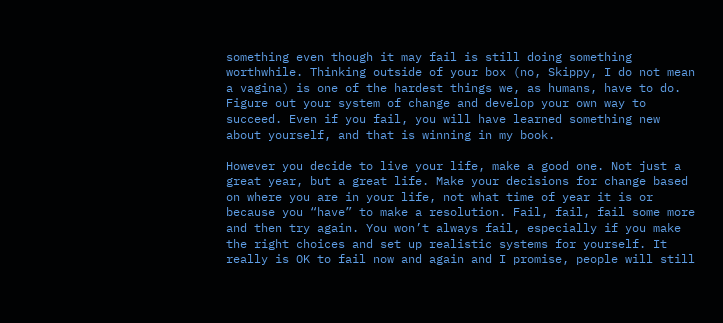something even though it may fail is still doing something worthwhile. Thinking outside of your box (no, Skippy, I do not mean a vagina) is one of the hardest things we, as humans, have to do. Figure out your system of change and develop your own way to succeed. Even if you fail, you will have learned something new about yourself, and that is winning in my book.

However you decide to live your life, make a good one. Not just a great year, but a great life. Make your decisions for change based on where you are in your life, not what time of year it is or because you “have” to make a resolution. Fail, fail, fail some more and then try again. You won’t always fail, especially if you make the right choices and set up realistic systems for yourself. It really is OK to fail now and again and I promise, people will still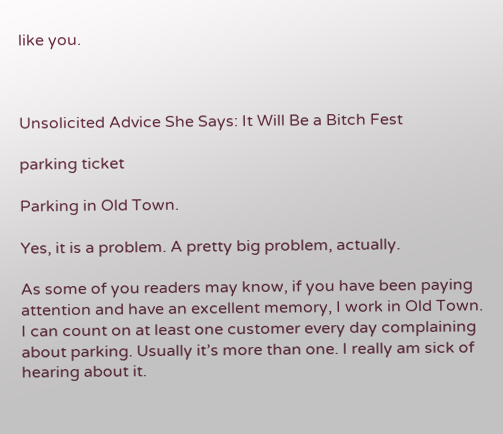like you.



Unsolicited Advice She Says: It Will Be a Bitch Fest

parking ticket

Parking in Old Town.

Yes, it is a problem. A pretty big problem, actually.

As some of you readers may know, if you have been paying attention and have an excellent memory, I work in Old Town. I can count on at least one customer every day complaining about parking. Usually it’s more than one. I really am sick of hearing about it.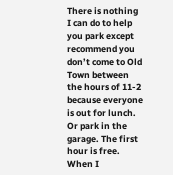There is nothing I can do to help you park except recommend you don’t come to Old Town between the hours of 11-2 because everyone is out for lunch. Or park in the garage. The first hour is free. When I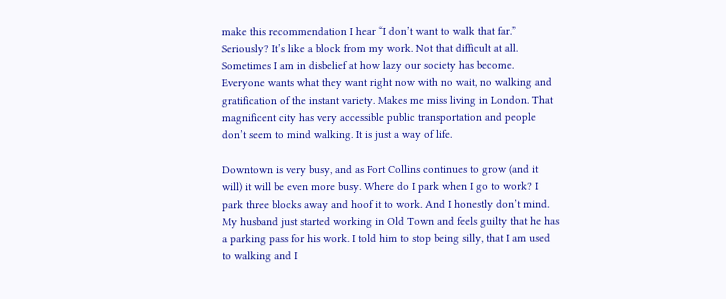make this recommendation I hear “I don’t want to walk that far.” Seriously? It’s like a block from my work. Not that difficult at all. Sometimes I am in disbelief at how lazy our society has become. Everyone wants what they want right now with no wait, no walking and gratification of the instant variety. Makes me miss living in London. That magnificent city has very accessible public transportation and people don’t seem to mind walking. It is just a way of life.

Downtown is very busy, and as Fort Collins continues to grow (and it will) it will be even more busy. Where do I park when I go to work? I park three blocks away and hoof it to work. And I honestly don’t mind. My husband just started working in Old Town and feels guilty that he has a parking pass for his work. I told him to stop being silly, that I am used to walking and I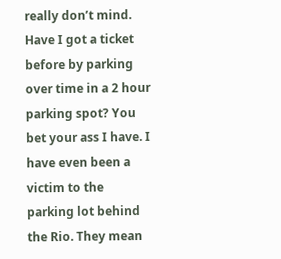really don’t mind. Have I got a ticket before by parking over time in a 2 hour parking spot? You bet your ass I have. I have even been a victim to the parking lot behind the Rio. They mean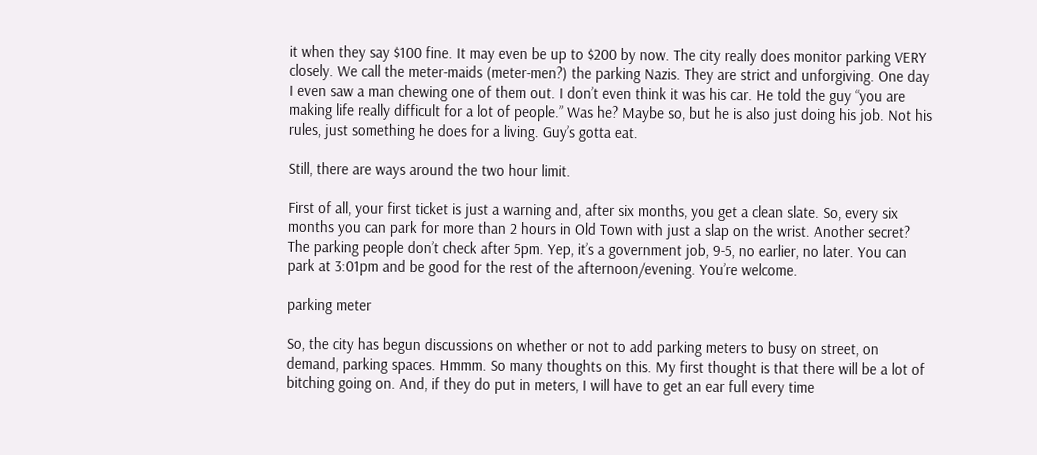it when they say $100 fine. It may even be up to $200 by now. The city really does monitor parking VERY closely. We call the meter-maids (meter-men?) the parking Nazis. They are strict and unforgiving. One day I even saw a man chewing one of them out. I don’t even think it was his car. He told the guy “you are making life really difficult for a lot of people.” Was he? Maybe so, but he is also just doing his job. Not his rules, just something he does for a living. Guy’s gotta eat.

Still, there are ways around the two hour limit.

First of all, your first ticket is just a warning and, after six months, you get a clean slate. So, every six months you can park for more than 2 hours in Old Town with just a slap on the wrist. Another secret? The parking people don’t check after 5pm. Yep, it’s a government job, 9-5, no earlier, no later. You can park at 3:01pm and be good for the rest of the afternoon/evening. You’re welcome.

parking meter

So, the city has begun discussions on whether or not to add parking meters to busy on street, on demand, parking spaces. Hmmm. So many thoughts on this. My first thought is that there will be a lot of bitching going on. And, if they do put in meters, I will have to get an ear full every time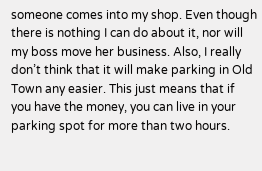someone comes into my shop. Even though there is nothing I can do about it, nor will my boss move her business. Also, I really don’t think that it will make parking in Old Town any easier. This just means that if you have the money, you can live in your parking spot for more than two hours.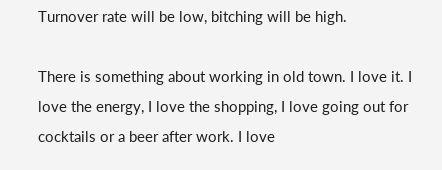Turnover rate will be low, bitching will be high.

There is something about working in old town. I love it. I love the energy, I love the shopping, I love going out for cocktails or a beer after work. I love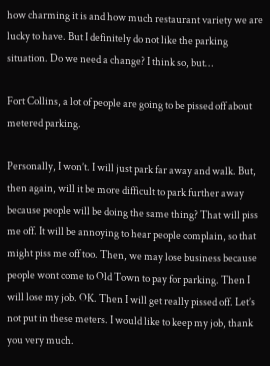how charming it is and how much restaurant variety we are lucky to have. But I definitely do not like the parking situation. Do we need a change? I think so, but…

Fort Collins, a lot of people are going to be pissed off about metered parking.

Personally, I won’t. I will just park far away and walk. But, then again, will it be more difficult to park further away because people will be doing the same thing? That will piss me off. It will be annoying to hear people complain, so that might piss me off too. Then, we may lose business because people wont come to Old Town to pay for parking. Then I will lose my job. OK. Then I will get really pissed off. Let’s not put in these meters. I would like to keep my job, thank you very much.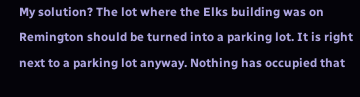My solution? The lot where the Elks building was on Remington should be turned into a parking lot. It is right next to a parking lot anyway. Nothing has occupied that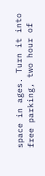space in ages. Turn it into free parking, two hour of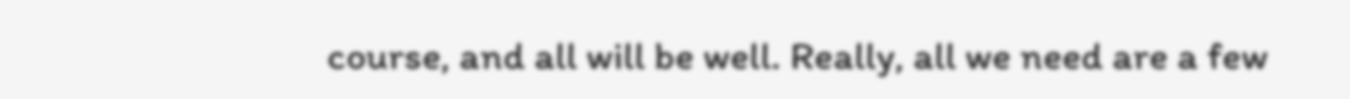course, and all will be well. Really, all we need are a few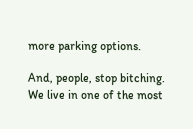more parking options.

And, people, stop bitching. We live in one of the most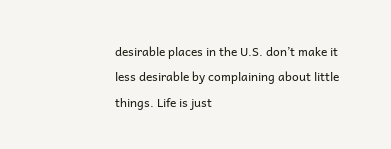desirable places in the U.S. don’t make it less desirable by complaining about little things. Life is just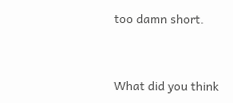too damn short.


What did you think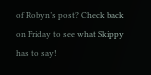of Robyn’s post? Check back on Friday to see what Skippy has to say!